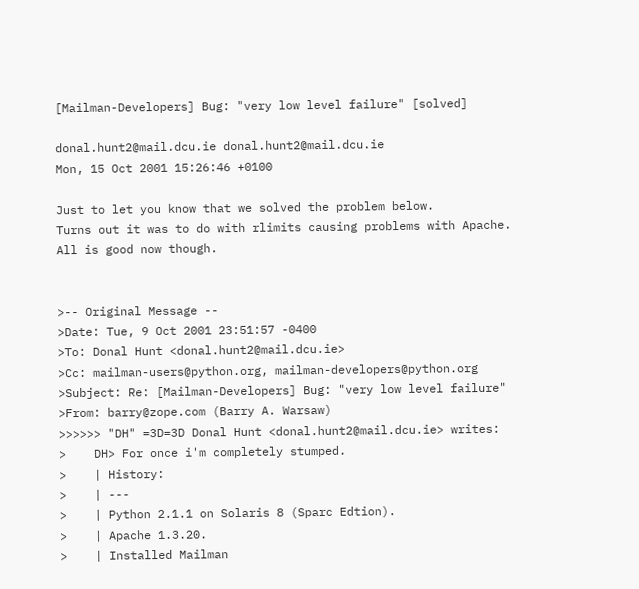[Mailman-Developers] Bug: "very low level failure" [solved]

donal.hunt2@mail.dcu.ie donal.hunt2@mail.dcu.ie
Mon, 15 Oct 2001 15:26:46 +0100

Just to let you know that we solved the problem below.
Turns out it was to do with rlimits causing problems with Apache.
All is good now though.


>-- Original Message --
>Date: Tue, 9 Oct 2001 23:51:57 -0400
>To: Donal Hunt <donal.hunt2@mail.dcu.ie>
>Cc: mailman-users@python.org, mailman-developers@python.org
>Subject: Re: [Mailman-Developers] Bug: "very low level failure"
>From: barry@zope.com (Barry A. Warsaw)
>>>>>> "DH" =3D=3D Donal Hunt <donal.hunt2@mail.dcu.ie> writes:
>    DH> For once i'm completely stumped.
>    | History:
>    | ---
>    | Python 2.1.1 on Solaris 8 (Sparc Edtion).
>    | Apache 1.3.20.
>    | Installed Mailman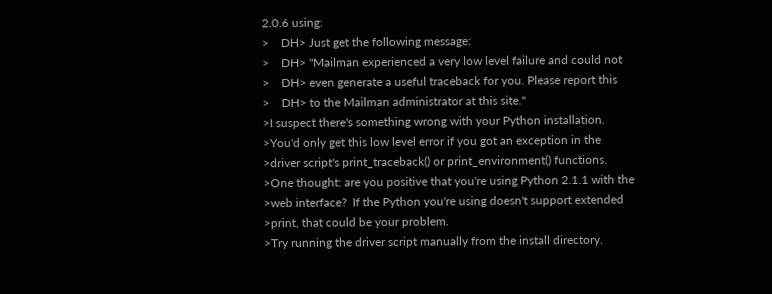2.0.6 using:
>    DH> Just get the following message:
>    DH> "Mailman experienced a very low level failure and could not
>    DH> even generate a useful traceback for you. Please report this
>    DH> to the Mailman administrator at this site."
>I suspect there's something wrong with your Python installation.
>You'd only get this low level error if you got an exception in the
>driver script's print_traceback() or print_environment() functions.
>One thought: are you positive that you're using Python 2.1.1 with the
>web interface?  If the Python you're using doesn't support extended
>print, that could be your problem.
>Try running the driver script manually from the install directory.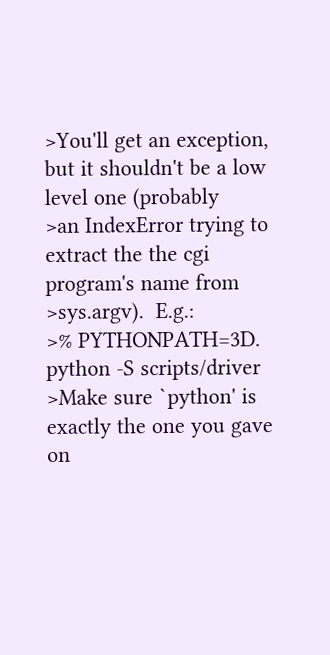>You'll get an exception, but it shouldn't be a low level one (probably
>an IndexError trying to extract the the cgi program's name from
>sys.argv).  E.g.:
>% PYTHONPATH=3D. python -S scripts/driver
>Make sure `python' is exactly the one you gave on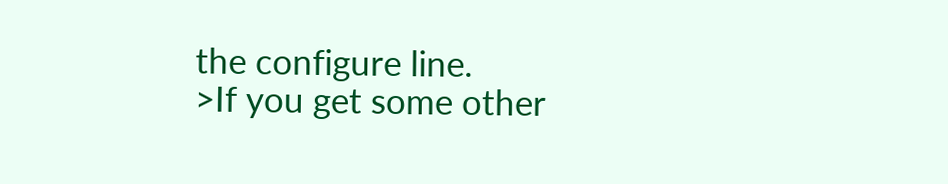the configure line.
>If you get some other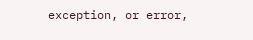exception, or error,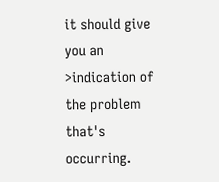it should give you an
>indication of the problem that's occurring.